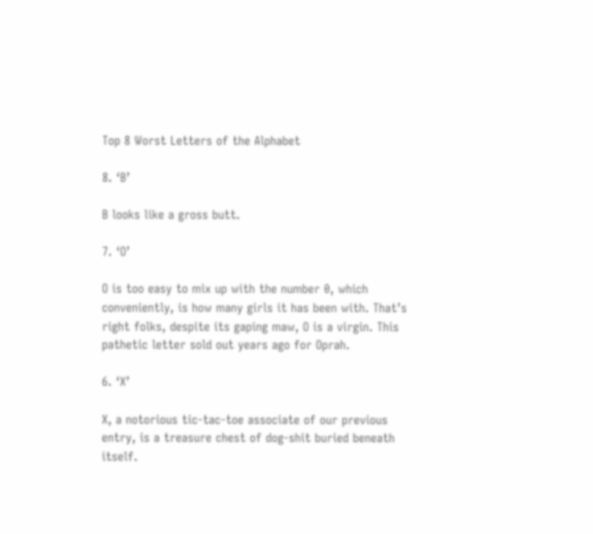Top 8 Worst Letters of the Alphabet

8. ‘B’

B looks like a gross butt.

7. ‘O’

O is too easy to mix up with the number 0, which conveniently, is how many girls it has been with. That’s right folks, despite its gaping maw, O is a virgin. This pathetic letter sold out years ago for Oprah.

6. ‘X’

X, a notorious tic-tac-toe associate of our previous entry, is a treasure chest of dog-shit buried beneath itself.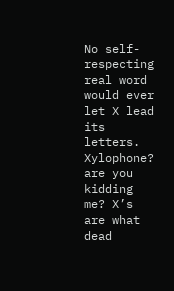No self-respecting real word would ever let X lead its letters. Xylophone? are you kidding me? X’s are what dead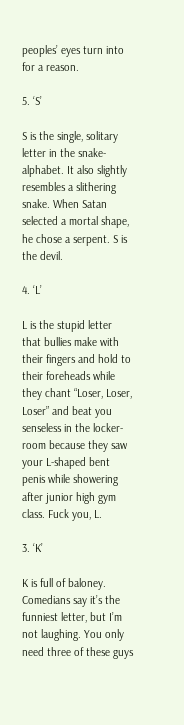peoples’ eyes turn into for a reason.

5. ‘S’

S is the single, solitary letter in the snake-alphabet. It also slightly resembles a slithering snake. When Satan selected a mortal shape, he chose a serpent. S is the devil.

4. ‘L’

L is the stupid letter that bullies make with their fingers and hold to their foreheads while they chant “Loser, Loser, Loser” and beat you senseless in the locker-room because they saw your L-shaped bent penis while showering after junior high gym class. Fuck you, L.

3. ‘K’

K is full of baloney. Comedians say it’s the funniest letter, but I’m not laughing. You only need three of these guys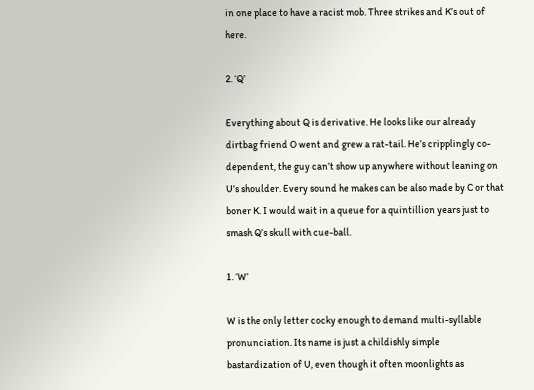in one place to have a racist mob. Three strikes and K’s out of here.

2. ‘Q’

Everything about Q is derivative. He looks like our already dirtbag friend O went and grew a rat-tail. He’s cripplingly co-dependent, the guy can’t show up anywhere without leaning on U’s shoulder. Every sound he makes can be also made by C or that boner K. I would wait in a queue for a quintillion years just to smash Q’s skull with cue-ball.

1. ‘W’

W is the only letter cocky enough to demand multi-syllable pronunciation. Its name is just a childishly simple bastardization of U, even though it often moonlights as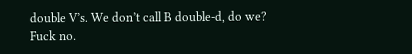double V’s. We don’t call B double-d, do we? Fuck no.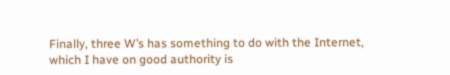Finally, three W’s has something to do with the Internet, which I have on good authority is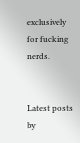exclusively for fucking nerds.


Latest posts by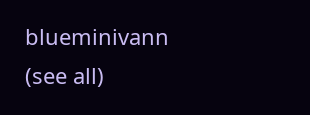blueminivann (see all)